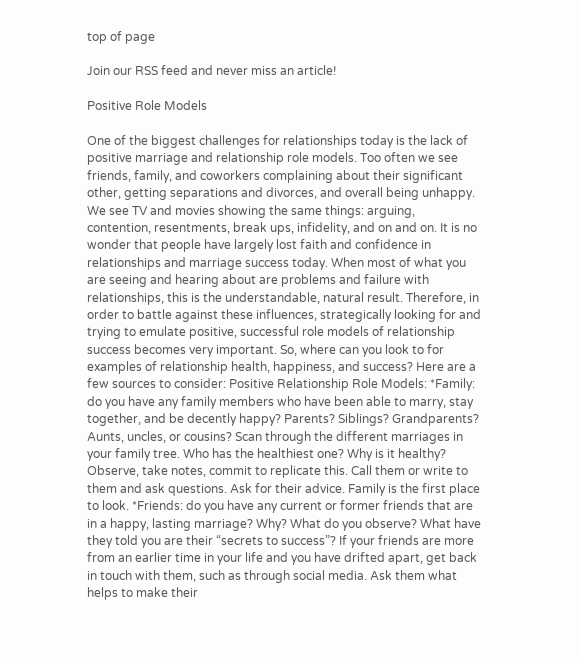top of page

Join our RSS feed and never miss an article!

Positive Role Models

One of the biggest challenges for relationships today is the lack of positive marriage and relationship role models. Too often we see friends, family, and coworkers complaining about their significant other, getting separations and divorces, and overall being unhappy. We see TV and movies showing the same things: arguing, contention, resentments, break ups, infidelity, and on and on. It is no wonder that people have largely lost faith and confidence in relationships and marriage success today. When most of what you are seeing and hearing about are problems and failure with relationships, this is the understandable, natural result. Therefore, in order to battle against these influences, strategically looking for and trying to emulate positive, successful role models of relationship success becomes very important. So, where can you look to for examples of relationship health, happiness, and success? Here are a few sources to consider: Positive Relationship Role Models: *Family: do you have any family members who have been able to marry, stay together, and be decently happy? Parents? Siblings? Grandparents? Aunts, uncles, or cousins? Scan through the different marriages in your family tree. Who has the healthiest one? Why is it healthy? Observe, take notes, commit to replicate this. Call them or write to them and ask questions. Ask for their advice. Family is the first place to look. *Friends: do you have any current or former friends that are in a happy, lasting marriage? Why? What do you observe? What have they told you are their “secrets to success”? If your friends are more from an earlier time in your life and you have drifted apart, get back in touch with them, such as through social media. Ask them what helps to make their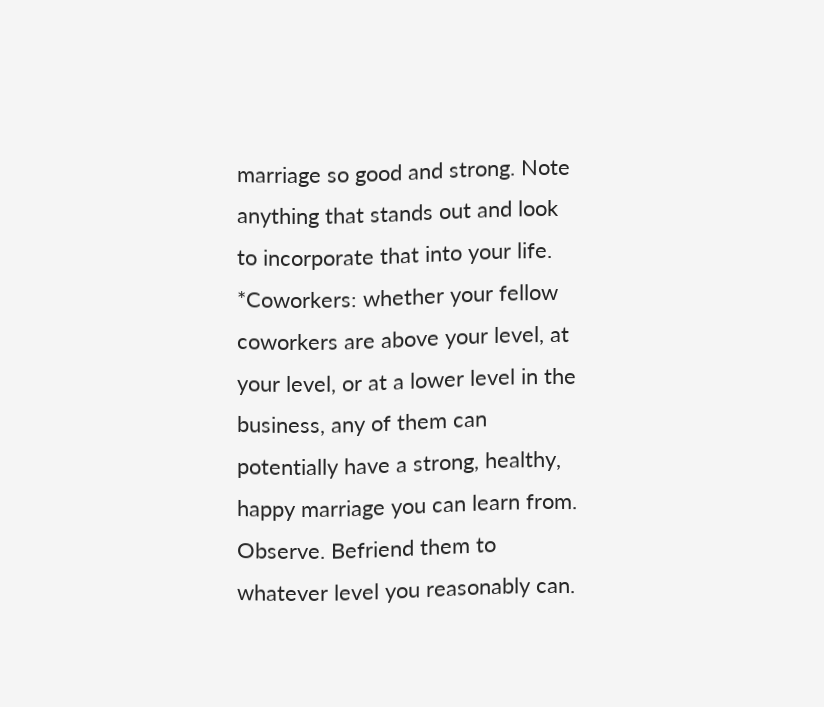marriage so good and strong. Note anything that stands out and look to incorporate that into your life. *Coworkers: whether your fellow coworkers are above your level, at your level, or at a lower level in the business, any of them can potentially have a strong, healthy, happy marriage you can learn from. Observe. Befriend them to whatever level you reasonably can.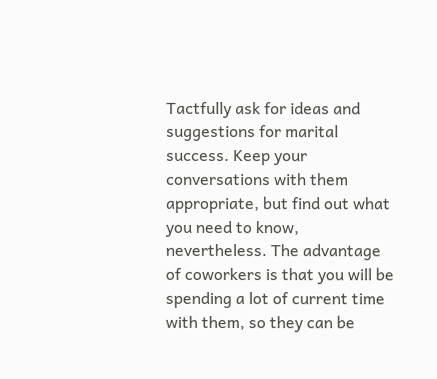Tactfully ask for ideas and suggestions for marital success. Keep your conversations with them appropriate, but find out what you need to know, nevertheless. The advantage of coworkers is that you will be spending a lot of current time with them, so they can be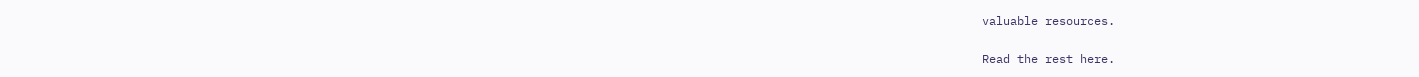valuable resources.

Read the rest here.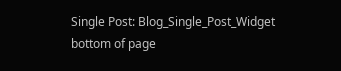Single Post: Blog_Single_Post_Widget
bottom of page